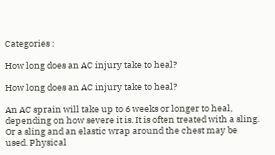Categories :

How long does an AC injury take to heal?

How long does an AC injury take to heal?

An AC sprain will take up to 6 weeks or longer to heal, depending on how severe it is. It is often treated with a sling. Or a sling and an elastic wrap around the chest may be used. Physical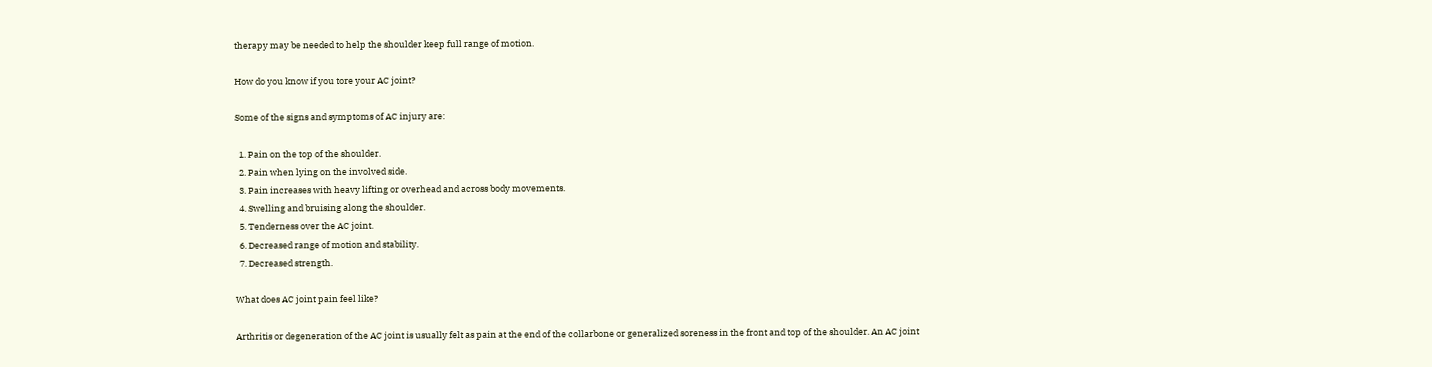therapy may be needed to help the shoulder keep full range of motion.

How do you know if you tore your AC joint?

Some of the signs and symptoms of AC injury are:

  1. Pain on the top of the shoulder.
  2. Pain when lying on the involved side.
  3. Pain increases with heavy lifting or overhead and across body movements.
  4. Swelling and bruising along the shoulder.
  5. Tenderness over the AC joint.
  6. Decreased range of motion and stability.
  7. Decreased strength.

What does AC joint pain feel like?

Arthritis or degeneration of the AC joint is usually felt as pain at the end of the collarbone or generalized soreness in the front and top of the shoulder. An AC joint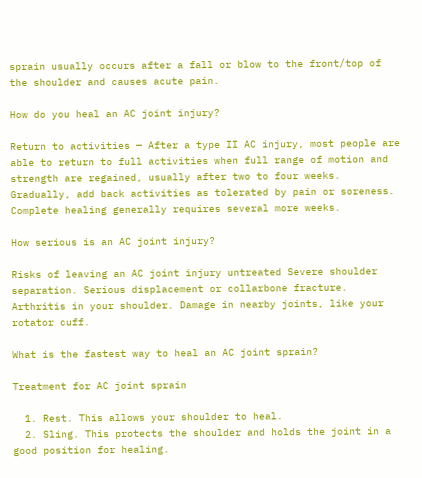sprain usually occurs after a fall or blow to the front/top of the shoulder and causes acute pain.

How do you heal an AC joint injury?

Return to activities — After a type II AC injury, most people are able to return to full activities when full range of motion and strength are regained, usually after two to four weeks. Gradually, add back activities as tolerated by pain or soreness. Complete healing generally requires several more weeks.

How serious is an AC joint injury?

Risks of leaving an AC joint injury untreated Severe shoulder separation. Serious displacement or collarbone fracture. Arthritis in your shoulder. Damage in nearby joints, like your rotator cuff.

What is the fastest way to heal an AC joint sprain?

Treatment for AC joint sprain

  1. Rest. This allows your shoulder to heal.
  2. Sling. This protects the shoulder and holds the joint in a good position for healing.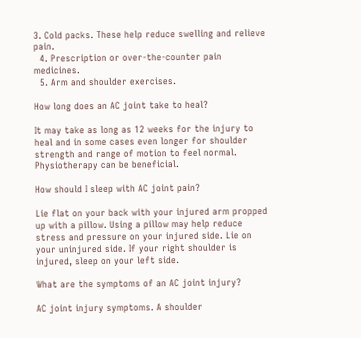3. Cold packs. These help reduce swelling and relieve pain.
  4. Prescription or over-the-counter pain medicines.
  5. Arm and shoulder exercises.

How long does an AC joint take to heal?

It may take as long as 12 weeks for the injury to heal and in some cases even longer for shoulder strength and range of motion to feel normal. Physiotherapy can be beneficial.

How should I sleep with AC joint pain?

Lie flat on your back with your injured arm propped up with a pillow. Using a pillow may help reduce stress and pressure on your injured side. Lie on your uninjured side. If your right shoulder is injured, sleep on your left side.

What are the symptoms of an AC joint injury?

AC joint injury symptoms. A shoulder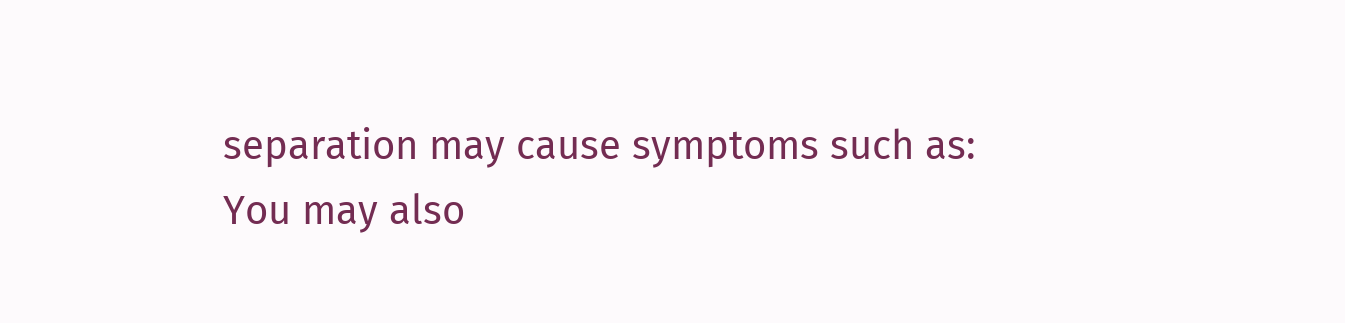separation may cause symptoms such as: You may also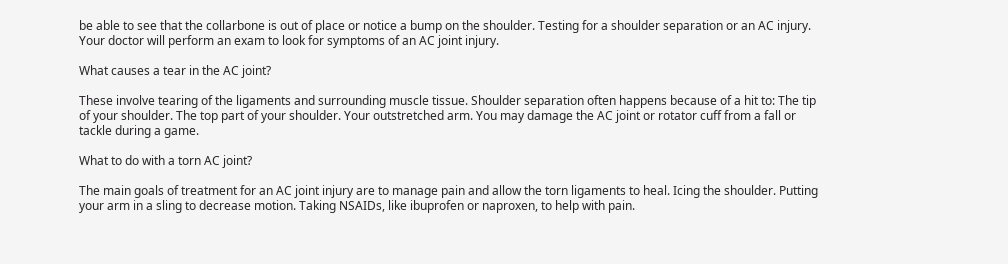be able to see that the collarbone is out of place or notice a bump on the shoulder. Testing for a shoulder separation or an AC injury. Your doctor will perform an exam to look for symptoms of an AC joint injury.

What causes a tear in the AC joint?

These involve tearing of the ligaments and surrounding muscle tissue. Shoulder separation often happens because of a hit to: The tip of your shoulder. The top part of your shoulder. Your outstretched arm. You may damage the AC joint or rotator cuff from a fall or tackle during a game.

What to do with a torn AC joint?

The main goals of treatment for an AC joint injury are to manage pain and allow the torn ligaments to heal. Icing the shoulder. Putting your arm in a sling to decrease motion. Taking NSAIDs, like ibuprofen or naproxen, to help with pain.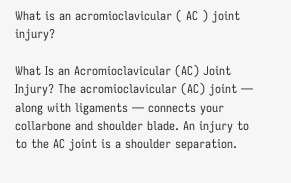What is an acromioclavicular ( AC ) joint injury?

What Is an Acromioclavicular (AC) Joint Injury? The acromioclavicular (AC) joint — along with ligaments — connects your collarbone and shoulder blade. An injury to to the AC joint is a shoulder separation.